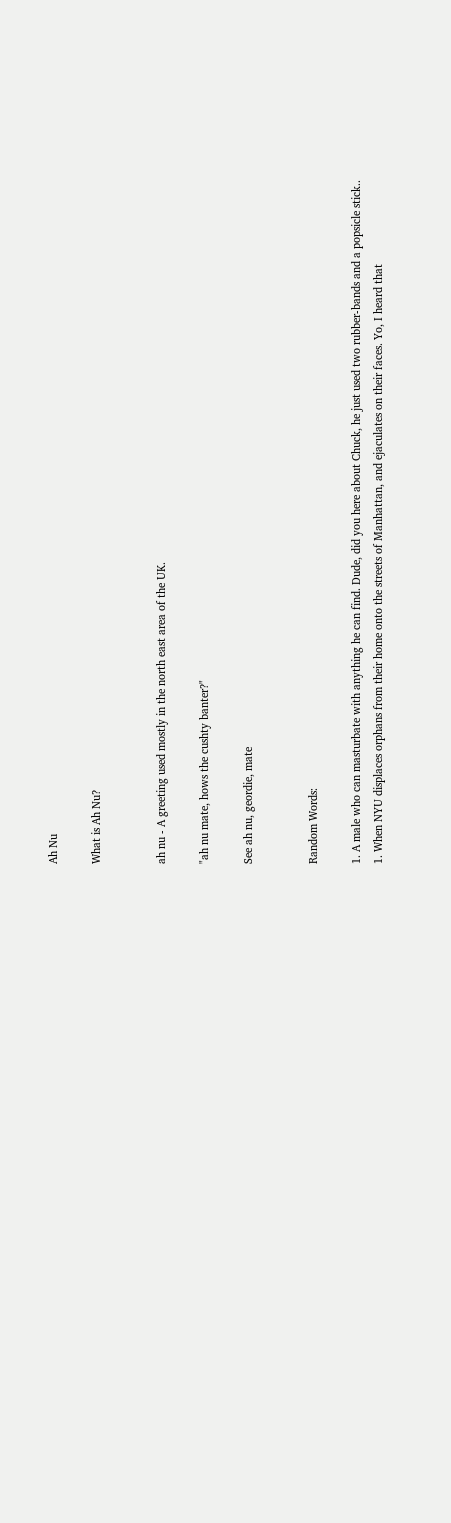Ah Nu

What is Ah Nu?


ah nu - A greeting used mostly in the north east area of the UK.

"ah nu mate, hows the cushty banter?"

See ah nu, geordie, mate


Random Words:

1. A male who can masturbate with anything he can find. Dude, did you here about Chuck, he just used two rubber-bands and a popsicle stick..
1. When NYU displaces orphans from their home onto the streets of Manhattan, and ejaculates on their faces. Yo, I heard that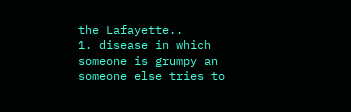the Lafayette..
1. disease in which someone is grumpy an someone else tries to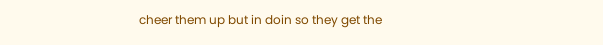cheer them up but in doin so they get the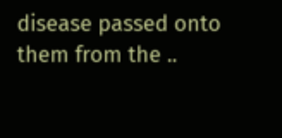disease passed onto them from the ..